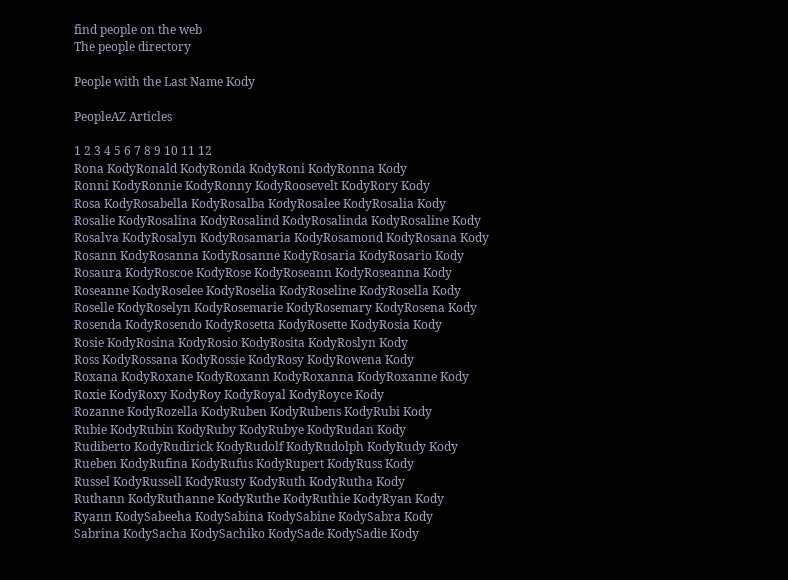find people on the web
The people directory

People with the Last Name Kody

PeopleAZ Articles

1 2 3 4 5 6 7 8 9 10 11 12
Rona KodyRonald KodyRonda KodyRoni KodyRonna Kody
Ronni KodyRonnie KodyRonny KodyRoosevelt KodyRory Kody
Rosa KodyRosabella KodyRosalba KodyRosalee KodyRosalia Kody
Rosalie KodyRosalina KodyRosalind KodyRosalinda KodyRosaline Kody
Rosalva KodyRosalyn KodyRosamaria KodyRosamond KodyRosana Kody
Rosann KodyRosanna KodyRosanne KodyRosaria KodyRosario Kody
Rosaura KodyRoscoe KodyRose KodyRoseann KodyRoseanna Kody
Roseanne KodyRoselee KodyRoselia KodyRoseline KodyRosella Kody
Roselle KodyRoselyn KodyRosemarie KodyRosemary KodyRosena Kody
Rosenda KodyRosendo KodyRosetta KodyRosette KodyRosia Kody
Rosie KodyRosina KodyRosio KodyRosita KodyRoslyn Kody
Ross KodyRossana KodyRossie KodyRosy KodyRowena Kody
Roxana KodyRoxane KodyRoxann KodyRoxanna KodyRoxanne Kody
Roxie KodyRoxy KodyRoy KodyRoyal KodyRoyce Kody
Rozanne KodyRozella KodyRuben KodyRubens KodyRubi Kody
Rubie KodyRubin KodyRuby KodyRubye KodyRudan Kody
Rudiberto KodyRudirick KodyRudolf KodyRudolph KodyRudy Kody
Rueben KodyRufina KodyRufus KodyRupert KodyRuss Kody
Russel KodyRussell KodyRusty KodyRuth KodyRutha Kody
Ruthann KodyRuthanne KodyRuthe KodyRuthie KodyRyan Kody
Ryann KodySabeeha KodySabina KodySabine KodySabra Kody
Sabrina KodySacha KodySachiko KodySade KodySadie Kody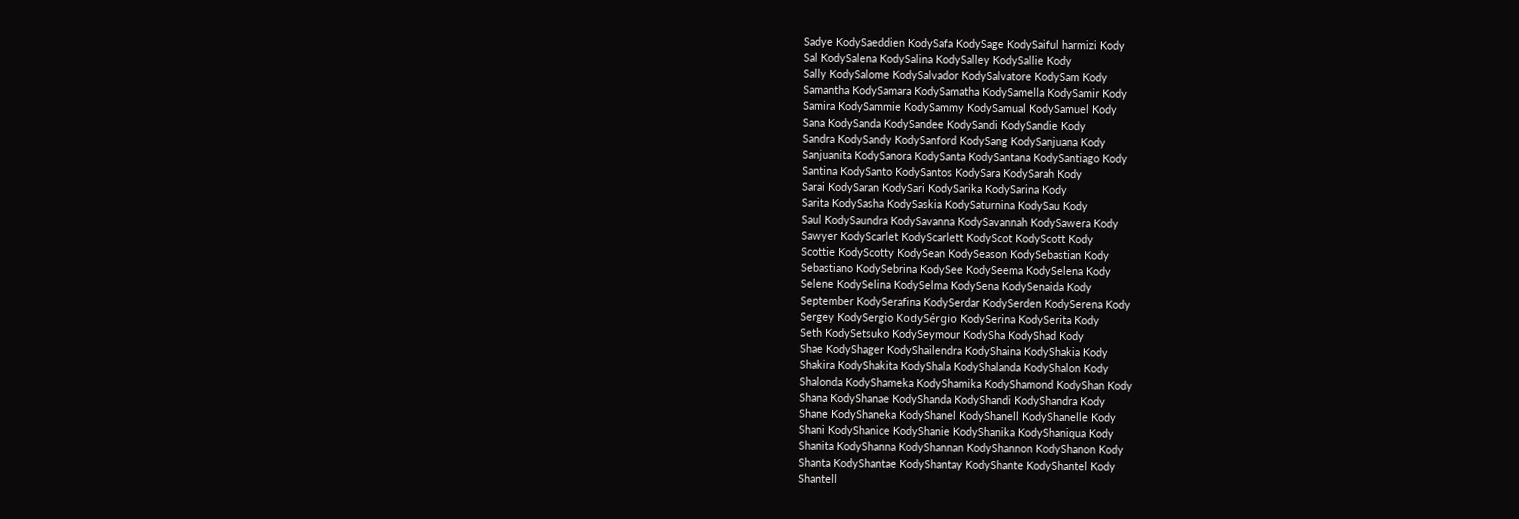Sadye KodySaeddien KodySafa KodySage KodySaiful harmizi Kody
Sal KodySalena KodySalina KodySalley KodySallie Kody
Sally KodySalome KodySalvador KodySalvatore KodySam Kody
Samantha KodySamara KodySamatha KodySamella KodySamir Kody
Samira KodySammie KodySammy KodySamual KodySamuel Kody
Sana KodySanda KodySandee KodySandi KodySandie Kody
Sandra KodySandy KodySanford KodySang KodySanjuana Kody
Sanjuanita KodySanora KodySanta KodySantana KodySantiago Kody
Santina KodySanto KodySantos KodySara KodySarah Kody
Sarai KodySaran KodySari KodySarika KodySarina Kody
Sarita KodySasha KodySaskia KodySaturnina KodySau Kody
Saul KodySaundra KodySavanna KodySavannah KodySawera Kody
Sawyer KodyScarlet KodyScarlett KodyScot KodyScott Kody
Scottie KodyScotty KodySean KodySeason KodySebastian Kody
Sebastiano KodySebrina KodySee KodySeema KodySelena Kody
Selene KodySelina KodySelma KodySena KodySenaida Kody
September KodySerafina KodySerdar KodySerden KodySerena Kody
Sergey KodySergio KodySérgio KodySerina KodySerita Kody
Seth KodySetsuko KodySeymour KodySha KodyShad Kody
Shae KodyShager KodyShailendra KodyShaina KodyShakia Kody
Shakira KodyShakita KodyShala KodyShalanda KodyShalon Kody
Shalonda KodyShameka KodyShamika KodyShamond KodyShan Kody
Shana KodyShanae KodyShanda KodyShandi KodyShandra Kody
Shane KodyShaneka KodyShanel KodyShanell KodyShanelle Kody
Shani KodyShanice KodyShanie KodyShanika KodyShaniqua Kody
Shanita KodyShanna KodyShannan KodyShannon KodyShanon Kody
Shanta KodyShantae KodyShantay KodyShante KodyShantel Kody
Shantell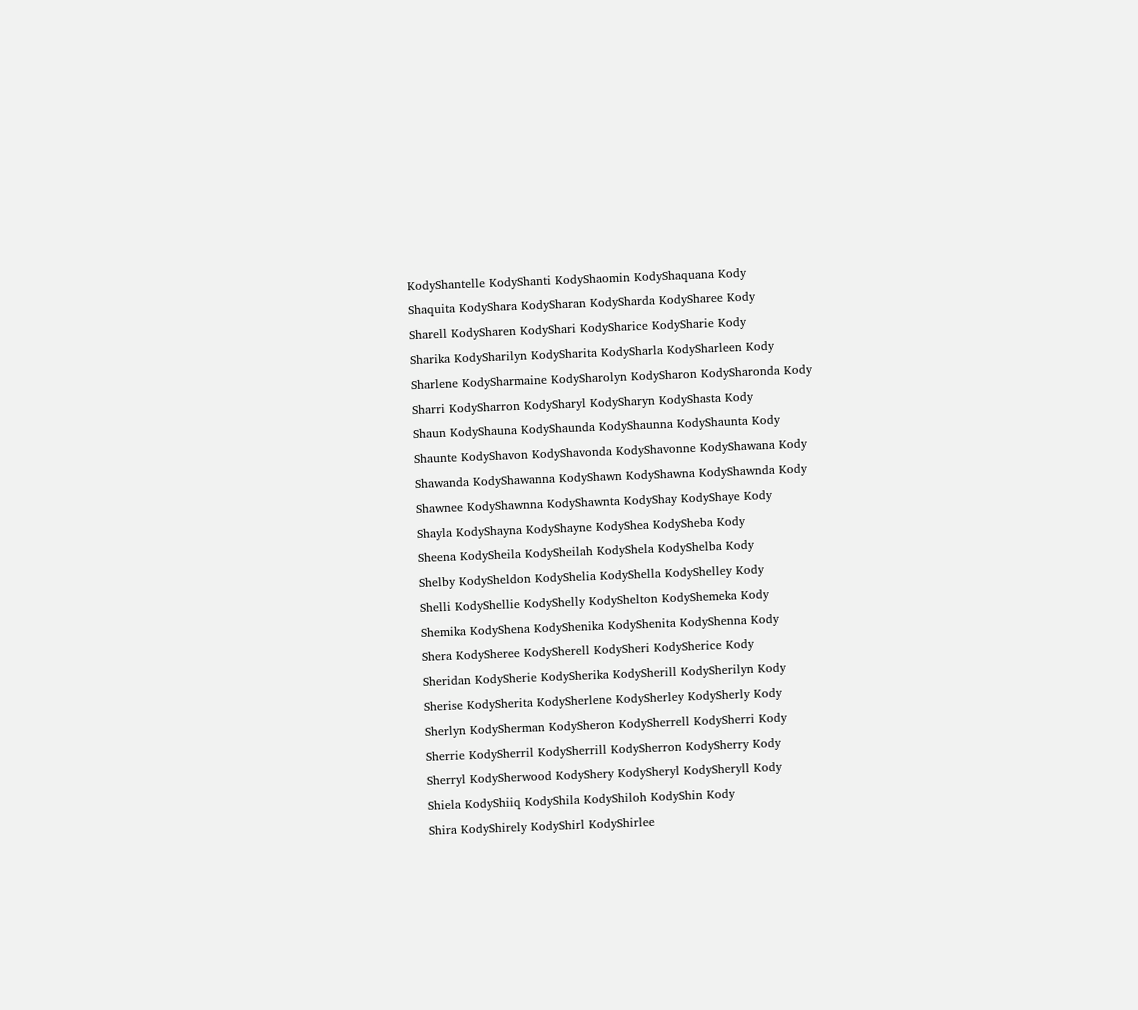KodyShantelle KodyShanti KodyShaomin KodyShaquana Kody
Shaquita KodyShara KodySharan KodySharda KodySharee Kody
Sharell KodySharen KodyShari KodySharice KodySharie Kody
Sharika KodySharilyn KodySharita KodySharla KodySharleen Kody
Sharlene KodySharmaine KodySharolyn KodySharon KodySharonda Kody
Sharri KodySharron KodySharyl KodySharyn KodyShasta Kody
Shaun KodyShauna KodyShaunda KodyShaunna KodyShaunta Kody
Shaunte KodyShavon KodyShavonda KodyShavonne KodyShawana Kody
Shawanda KodyShawanna KodyShawn KodyShawna KodyShawnda Kody
Shawnee KodyShawnna KodyShawnta KodyShay KodyShaye Kody
Shayla KodyShayna KodyShayne KodyShea KodySheba Kody
Sheena KodySheila KodySheilah KodyShela KodyShelba Kody
Shelby KodySheldon KodyShelia KodyShella KodyShelley Kody
Shelli KodyShellie KodyShelly KodyShelton KodyShemeka Kody
Shemika KodyShena KodyShenika KodyShenita KodyShenna Kody
Shera KodySheree KodySherell KodySheri KodySherice Kody
Sheridan KodySherie KodySherika KodySherill KodySherilyn Kody
Sherise KodySherita KodySherlene KodySherley KodySherly Kody
Sherlyn KodySherman KodySheron KodySherrell KodySherri Kody
Sherrie KodySherril KodySherrill KodySherron KodySherry Kody
Sherryl KodySherwood KodyShery KodySheryl KodySheryll Kody
Shiela KodyShiiq KodyShila KodyShiloh KodyShin Kody
Shira KodyShirely KodyShirl KodyShirlee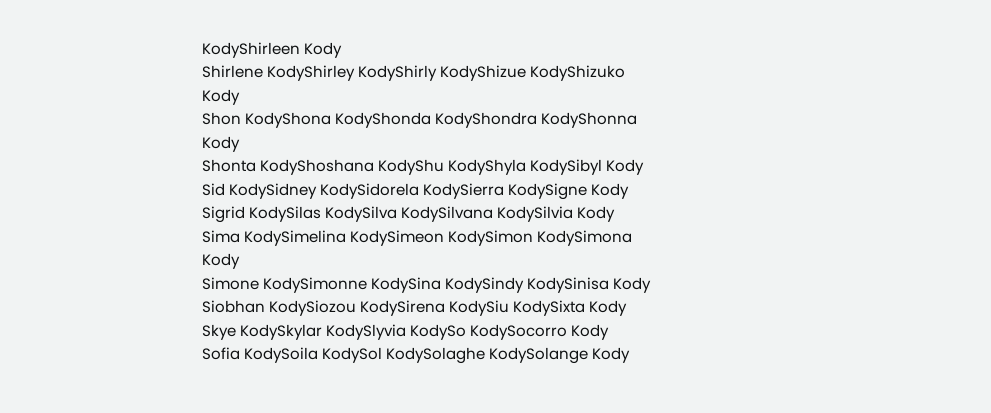KodyShirleen Kody
Shirlene KodyShirley KodyShirly KodyShizue KodyShizuko Kody
Shon KodyShona KodyShonda KodyShondra KodyShonna Kody
Shonta KodyShoshana KodyShu KodyShyla KodySibyl Kody
Sid KodySidney KodySidorela KodySierra KodySigne Kody
Sigrid KodySilas KodySilva KodySilvana KodySilvia Kody
Sima KodySimelina KodySimeon KodySimon KodySimona Kody
Simone KodySimonne KodySina KodySindy KodySinisa Kody
Siobhan KodySiozou KodySirena KodySiu KodySixta Kody
Skye KodySkylar KodySlyvia KodySo KodySocorro Kody
Sofia KodySoila KodySol KodySolaghe KodySolange Kody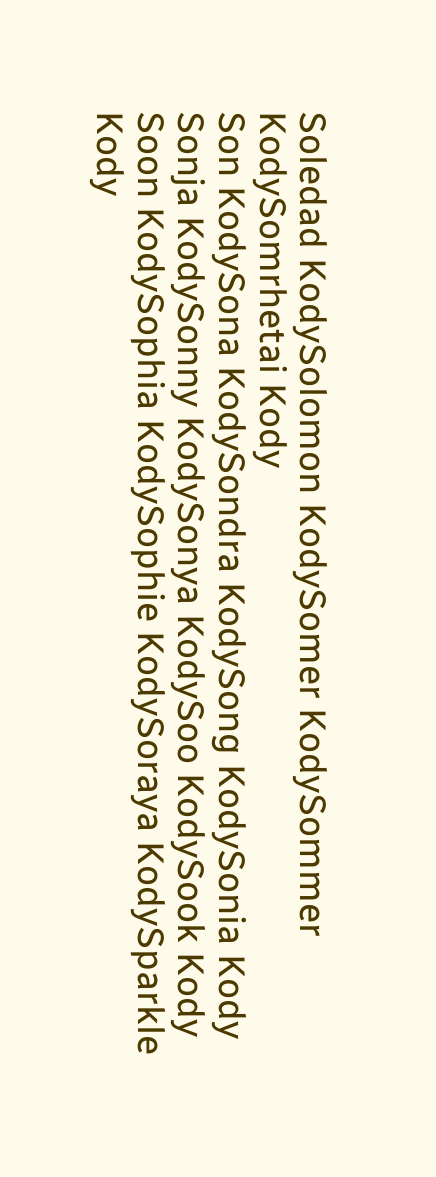Soledad KodySolomon KodySomer KodySommer KodySomrhetai Kody
Son KodySona KodySondra KodySong KodySonia Kody
Sonja KodySonny KodySonya KodySoo KodySook Kody
Soon KodySophia KodySophie KodySoraya KodySparkle Kody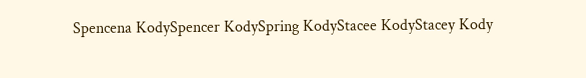Spencena KodySpencer KodySpring KodyStacee KodyStacey Kody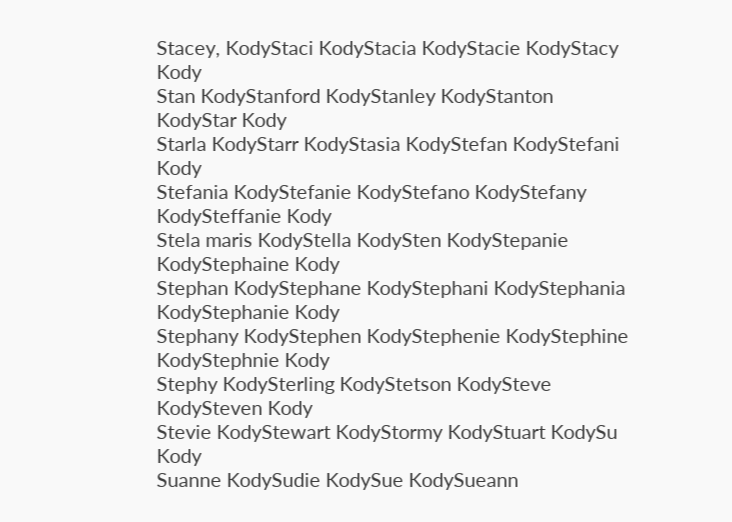Stacey, KodyStaci KodyStacia KodyStacie KodyStacy Kody
Stan KodyStanford KodyStanley KodyStanton KodyStar Kody
Starla KodyStarr KodyStasia KodyStefan KodyStefani Kody
Stefania KodyStefanie KodyStefano KodyStefany KodySteffanie Kody
Stela maris KodyStella KodySten KodyStepanie KodyStephaine Kody
Stephan KodyStephane KodyStephani KodyStephania KodyStephanie Kody
Stephany KodyStephen KodyStephenie KodyStephine KodyStephnie Kody
Stephy KodySterling KodyStetson KodySteve KodySteven Kody
Stevie KodyStewart KodyStormy KodyStuart KodySu Kody
Suanne KodySudie KodySue KodySueann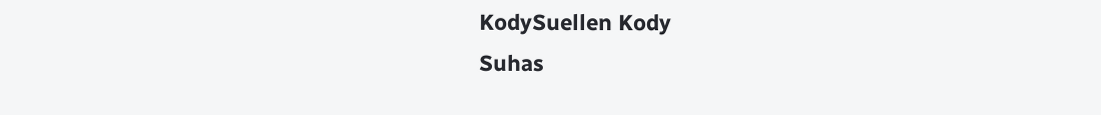KodySuellen Kody
Suhas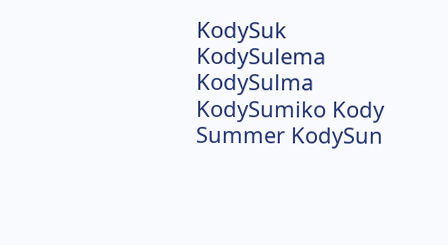KodySuk KodySulema KodySulma KodySumiko Kody
Summer KodySun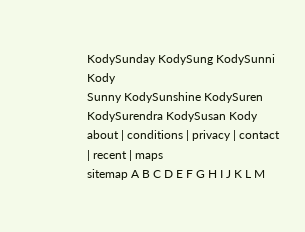KodySunday KodySung KodySunni Kody
Sunny KodySunshine KodySuren KodySurendra KodySusan Kody
about | conditions | privacy | contact | recent | maps
sitemap A B C D E F G H I J K L M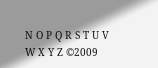N O P Q R S T U V W X Y Z ©2009